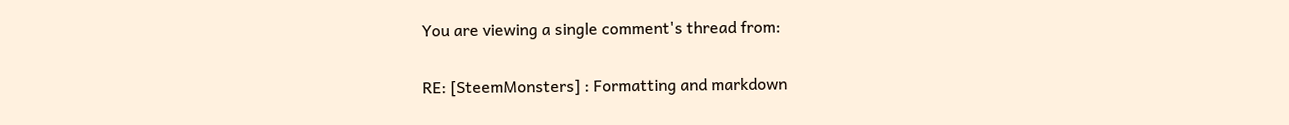You are viewing a single comment's thread from:

RE: [SteemMonsters] : Formatting and markdown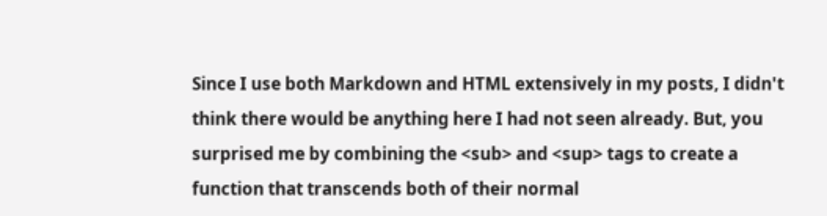Since I use both Markdown and HTML extensively in my posts, I didn't think there would be anything here I had not seen already. But, you surprised me by combining the <sub> and <sup> tags to create a function that transcends both of their normal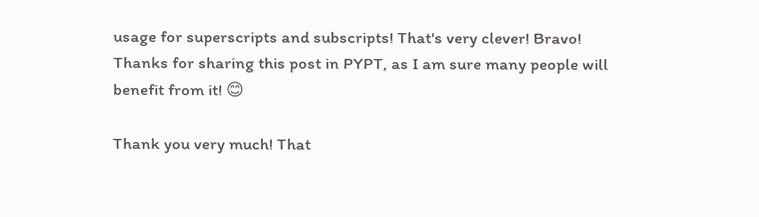usage for superscripts and subscripts! That's very clever! Bravo! Thanks for sharing this post in PYPT, as I am sure many people will benefit from it! 😊

Thank you very much! That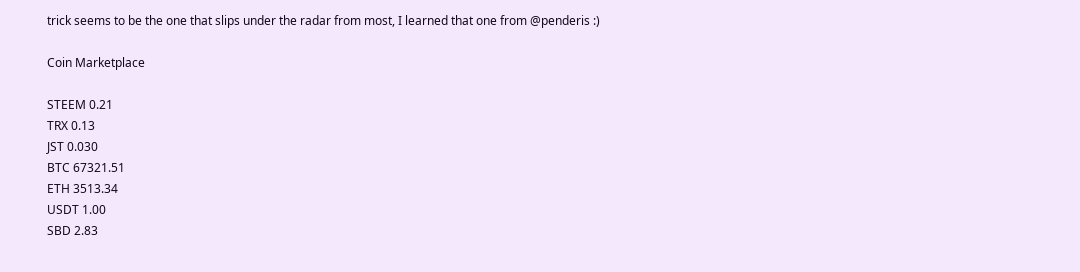trick seems to be the one that slips under the radar from most, I learned that one from @penderis :)

Coin Marketplace

STEEM 0.21
TRX 0.13
JST 0.030
BTC 67321.51
ETH 3513.34
USDT 1.00
SBD 2.83